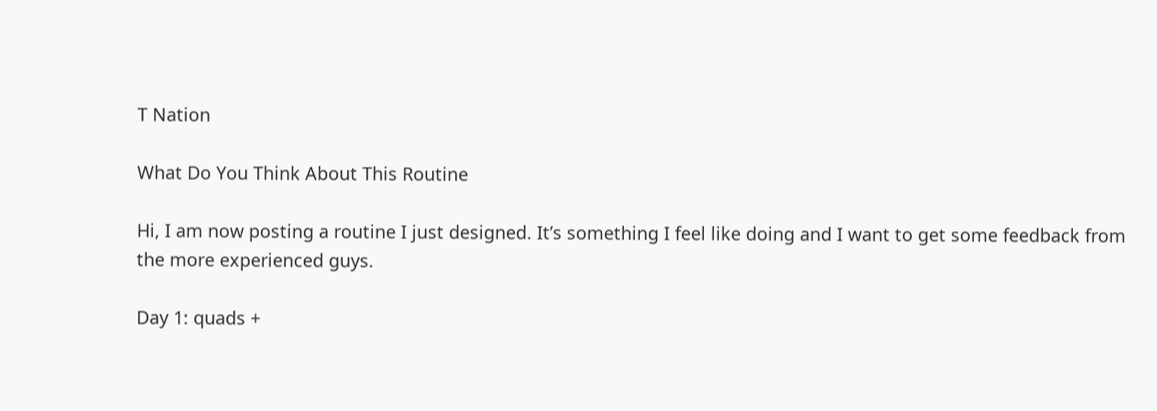T Nation

What Do You Think About This Routine

Hi, I am now posting a routine I just designed. It’s something I feel like doing and I want to get some feedback from the more experienced guys.

Day 1: quads +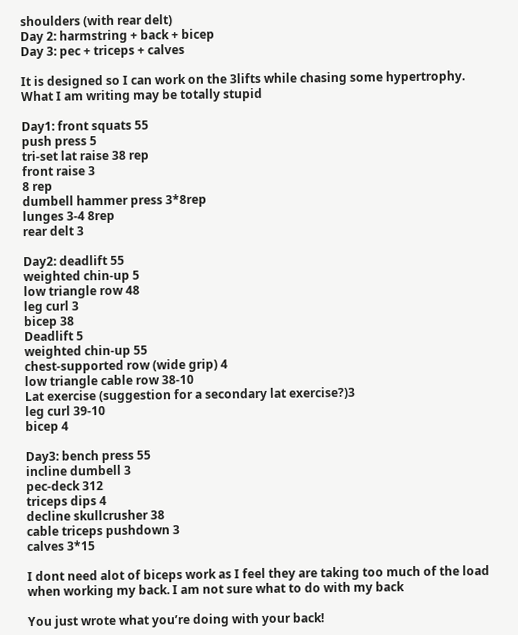shoulders (with rear delt)
Day 2: harmstring + back + bicep
Day 3: pec + triceps + calves

It is designed so I can work on the 3lifts while chasing some hypertrophy. What I am writing may be totally stupid

Day1: front squats 55
push press 5
tri-set lat raise 38 rep
front raise 3
8 rep
dumbell hammer press 3*8rep
lunges 3-4 8rep
rear delt 3

Day2: deadlift 55
weighted chin-up 5
low triangle row 48
leg curl 3
bicep 38
Deadlift 5
weighted chin-up 55
chest-supported row (wide grip) 4
low triangle cable row 38-10
Lat exercise (suggestion for a secondary lat exercise?)3
leg curl 39-10
bicep 4

Day3: bench press 55
incline dumbell 3
pec-deck 312
triceps dips 4
decline skullcrusher 38
cable triceps pushdown 3
calves 3*15

I dont need alot of biceps work as I feel they are taking too much of the load when working my back. I am not sure what to do with my back

You just wrote what you’re doing with your back!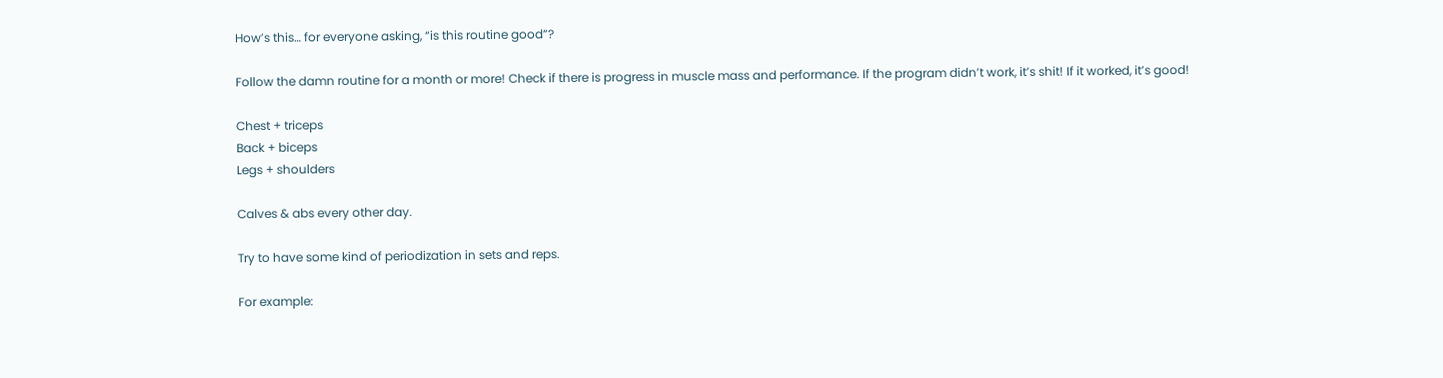How’s this… for everyone asking, “is this routine good”?

Follow the damn routine for a month or more! Check if there is progress in muscle mass and performance. If the program didn’t work, it’s shit! If it worked, it’s good!

Chest + triceps
Back + biceps
Legs + shoulders

Calves & abs every other day.

Try to have some kind of periodization in sets and reps.

For example: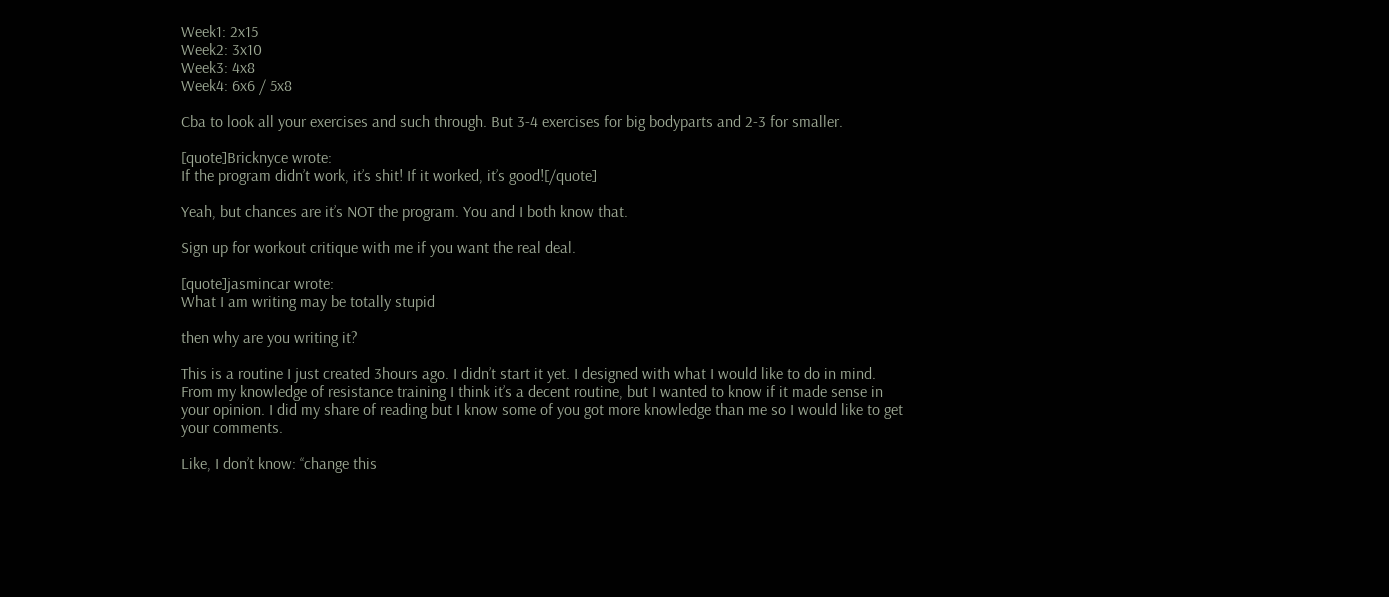Week1: 2x15
Week2: 3x10
Week3: 4x8
Week4: 6x6 / 5x8

Cba to look all your exercises and such through. But 3-4 exercises for big bodyparts and 2-3 for smaller.

[quote]Bricknyce wrote:
If the program didn’t work, it’s shit! If it worked, it’s good![/quote]

Yeah, but chances are it’s NOT the program. You and I both know that.

Sign up for workout critique with me if you want the real deal.

[quote]jasmincar wrote:
What I am writing may be totally stupid

then why are you writing it?

This is a routine I just created 3hours ago. I didn’t start it yet. I designed with what I would like to do in mind. From my knowledge of resistance training I think it’s a decent routine, but I wanted to know if it made sense in your opinion. I did my share of reading but I know some of you got more knowledge than me so I would like to get your comments.

Like, I don’t know: ‘‘change this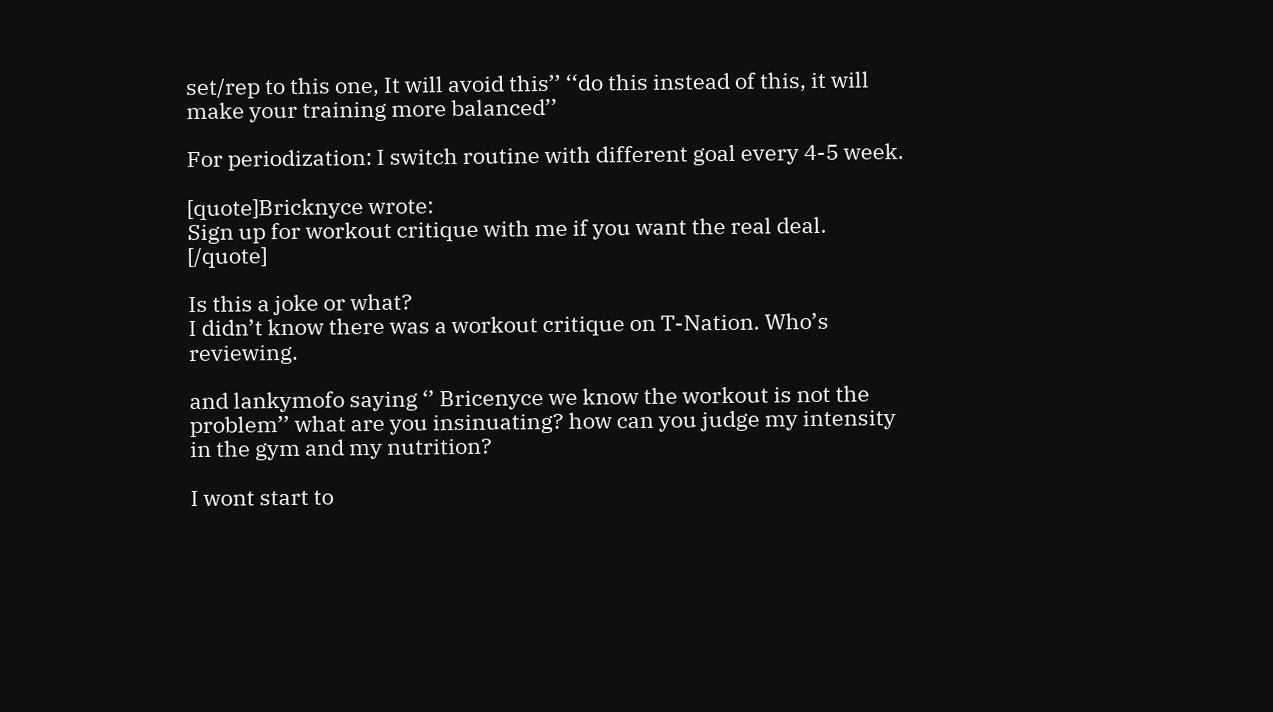set/rep to this one, It will avoid this’’ ‘‘do this instead of this, it will make your training more balanced’’

For periodization: I switch routine with different goal every 4-5 week.

[quote]Bricknyce wrote:
Sign up for workout critique with me if you want the real deal. [/quote]

Is this a joke or what?
I didn’t know there was a workout critique on T-Nation. Who’s reviewing.

and lankymofo saying ‘’ Bricenyce we know the workout is not the problem’’ what are you insinuating? how can you judge my intensity in the gym and my nutrition?

I wont start to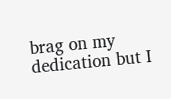brag on my dedication but I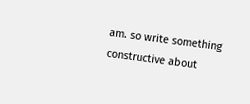am. so write something constructive about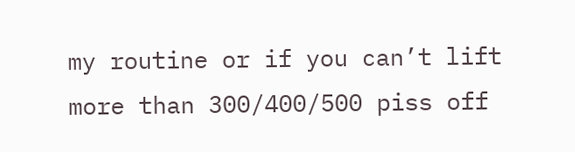my routine or if you can’t lift more than 300/400/500 piss off